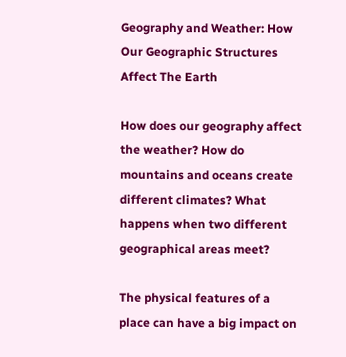Geography and Weather: How Our Geographic Structures Affect The Earth

How does our geography affect the weather? How do mountains and oceans create different climates? What happens when two different geographical areas meet?

The physical features of a place can have a big impact on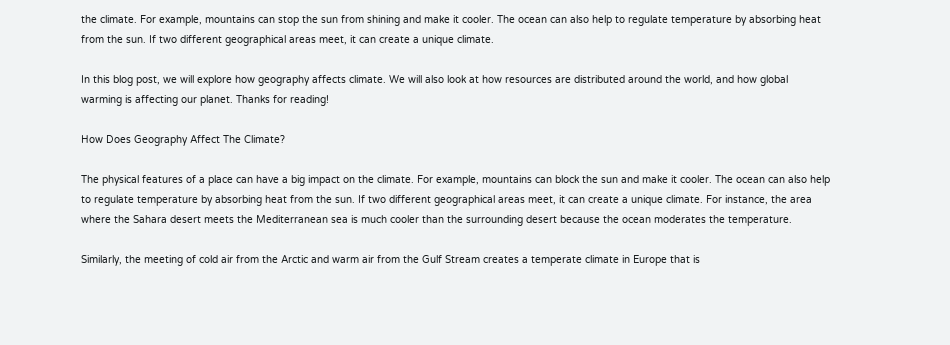the climate. For example, mountains can stop the sun from shining and make it cooler. The ocean can also help to regulate temperature by absorbing heat from the sun. If two different geographical areas meet, it can create a unique climate.

In this blog post, we will explore how geography affects climate. We will also look at how resources are distributed around the world, and how global warming is affecting our planet. Thanks for reading!

How Does Geography Affect The Climate?

The physical features of a place can have a big impact on the climate. For example, mountains can block the sun and make it cooler. The ocean can also help to regulate temperature by absorbing heat from the sun. If two different geographical areas meet, it can create a unique climate. For instance, the area where the Sahara desert meets the Mediterranean sea is much cooler than the surrounding desert because the ocean moderates the temperature.

Similarly, the meeting of cold air from the Arctic and warm air from the Gulf Stream creates a temperate climate in Europe that is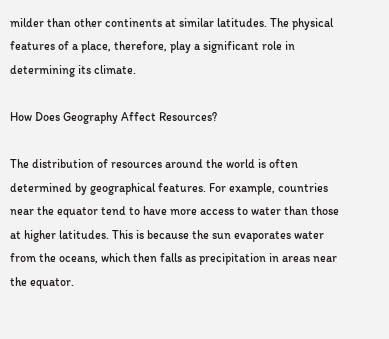milder than other continents at similar latitudes. The physical features of a place, therefore, play a significant role in determining its climate.

How Does Geography Affect Resources?

The distribution of resources around the world is often determined by geographical features. For example, countries near the equator tend to have more access to water than those at higher latitudes. This is because the sun evaporates water from the oceans, which then falls as precipitation in areas near the equator.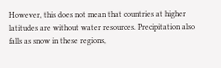However, this does not mean that countries at higher latitudes are without water resources. Precipitation also falls as snow in these regions,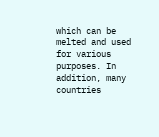which can be melted and used for various purposes. In addition, many countries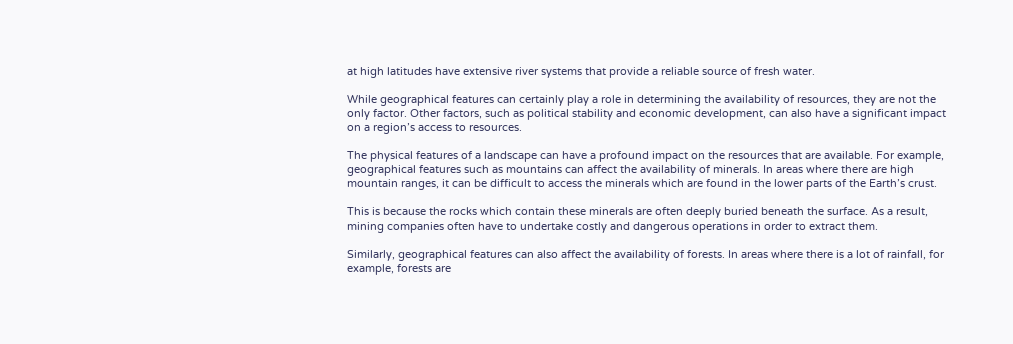at high latitudes have extensive river systems that provide a reliable source of fresh water.

While geographical features can certainly play a role in determining the availability of resources, they are not the only factor. Other factors, such as political stability and economic development, can also have a significant impact on a region’s access to resources.

The physical features of a landscape can have a profound impact on the resources that are available. For example, geographical features such as mountains can affect the availability of minerals. In areas where there are high mountain ranges, it can be difficult to access the minerals which are found in the lower parts of the Earth’s crust.

This is because the rocks which contain these minerals are often deeply buried beneath the surface. As a result, mining companies often have to undertake costly and dangerous operations in order to extract them.

Similarly, geographical features can also affect the availability of forests. In areas where there is a lot of rainfall, for example, forests are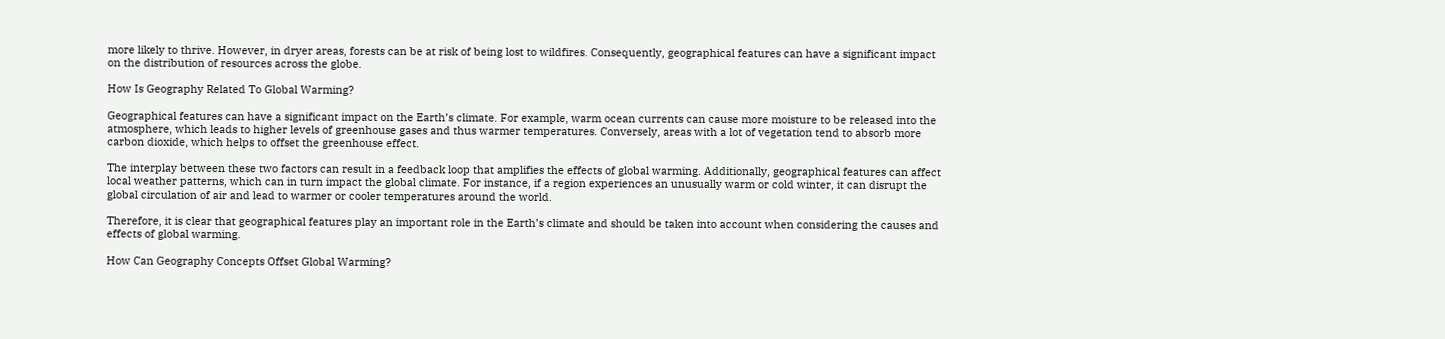more likely to thrive. However, in dryer areas, forests can be at risk of being lost to wildfires. Consequently, geographical features can have a significant impact on the distribution of resources across the globe.

How Is Geography Related To Global Warming?

Geographical features can have a significant impact on the Earth’s climate. For example, warm ocean currents can cause more moisture to be released into the atmosphere, which leads to higher levels of greenhouse gases and thus warmer temperatures. Conversely, areas with a lot of vegetation tend to absorb more carbon dioxide, which helps to offset the greenhouse effect.

The interplay between these two factors can result in a feedback loop that amplifies the effects of global warming. Additionally, geographical features can affect local weather patterns, which can in turn impact the global climate. For instance, if a region experiences an unusually warm or cold winter, it can disrupt the global circulation of air and lead to warmer or cooler temperatures around the world.

Therefore, it is clear that geographical features play an important role in the Earth’s climate and should be taken into account when considering the causes and effects of global warming.

How Can Geography Concepts Offset Global Warming?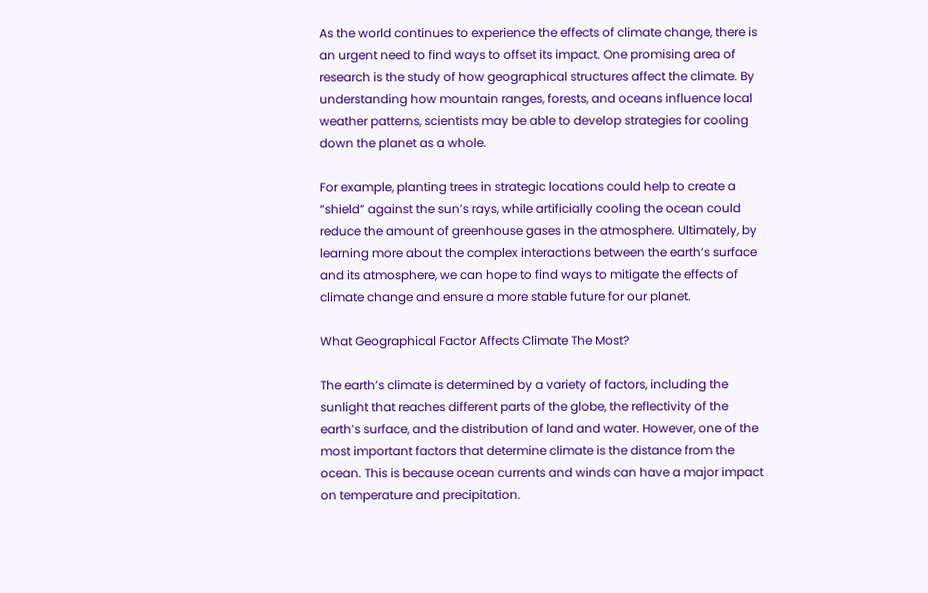As the world continues to experience the effects of climate change, there is an urgent need to find ways to offset its impact. One promising area of research is the study of how geographical structures affect the climate. By understanding how mountain ranges, forests, and oceans influence local weather patterns, scientists may be able to develop strategies for cooling down the planet as a whole.

For example, planting trees in strategic locations could help to create a “shield” against the sun’s rays, while artificially cooling the ocean could reduce the amount of greenhouse gases in the atmosphere. Ultimately, by learning more about the complex interactions between the earth’s surface and its atmosphere, we can hope to find ways to mitigate the effects of climate change and ensure a more stable future for our planet.

What Geographical Factor Affects Climate The Most?

The earth’s climate is determined by a variety of factors, including the sunlight that reaches different parts of the globe, the reflectivity of the earth’s surface, and the distribution of land and water. However, one of the most important factors that determine climate is the distance from the ocean. This is because ocean currents and winds can have a major impact on temperature and precipitation.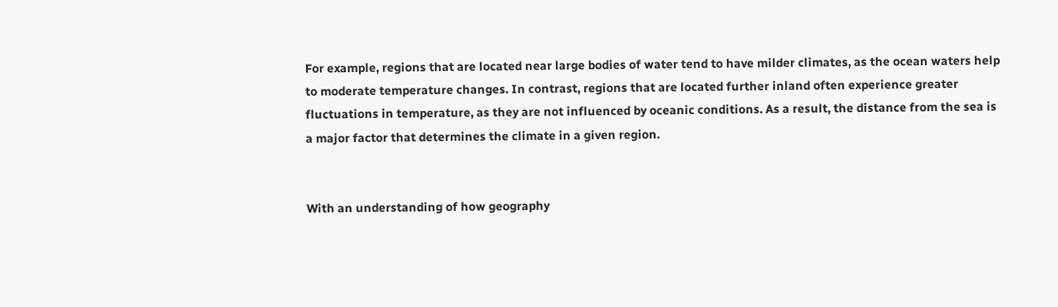For example, regions that are located near large bodies of water tend to have milder climates, as the ocean waters help to moderate temperature changes. In contrast, regions that are located further inland often experience greater fluctuations in temperature, as they are not influenced by oceanic conditions. As a result, the distance from the sea is a major factor that determines the climate in a given region.


With an understanding of how geography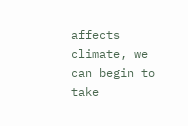affects climate, we can begin to take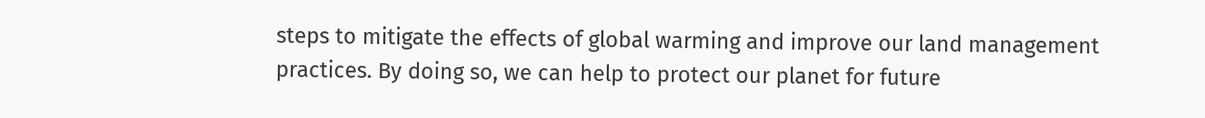steps to mitigate the effects of global warming and improve our land management practices. By doing so, we can help to protect our planet for future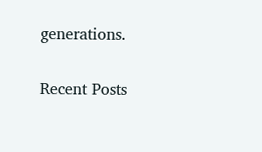generations.

Recent Posts